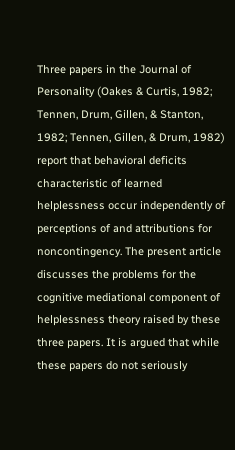Three papers in the Journal of Personality (Oakes & Curtis, 1982; Tennen, Drum, Gillen, & Stanton, 1982; Tennen, Gillen, & Drum, 1982) report that behavioral deficits characteristic of learned helplessness occur independently of perceptions of and attributions for noncontingency. The present article discusses the problems for the cognitive mediational component of helplessness theory raised by these three papers. It is argued that while these papers do not seriously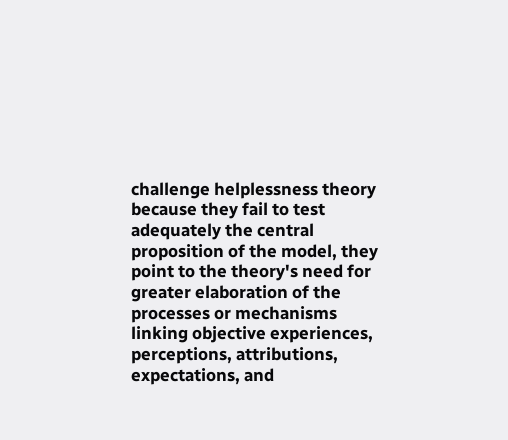challenge helplessness theory because they fail to test adequately the central proposition of the model, they point to the theory's need for greater elaboration of the processes or mechanisms linking objective experiences, perceptions, attributions, expectations, and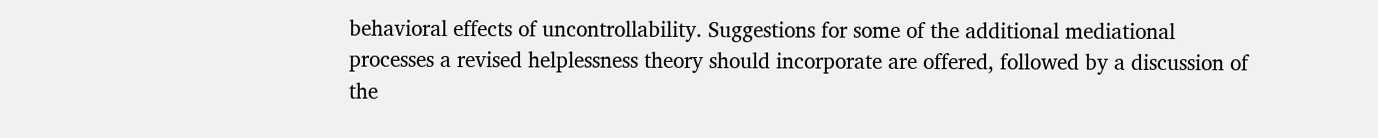behavioral effects of uncontrollability. Suggestions for some of the additional mediational processes a revised helplessness theory should incorporate are offered, followed by a discussion of the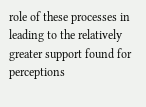role of these processes in leading to the relatively greater support found for perceptions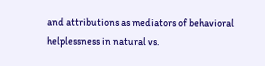and attributions as mediators of behavioral helplessness in natural vs.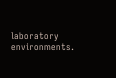laboratory environments.